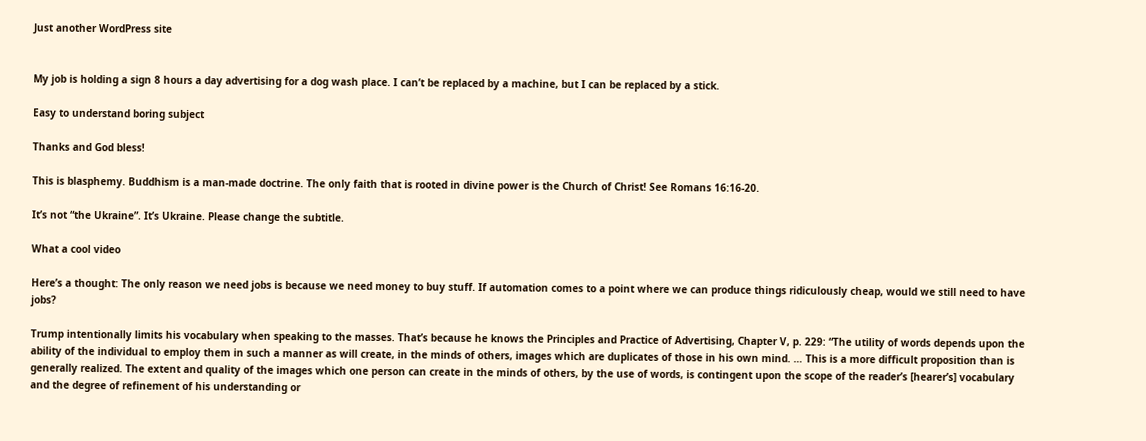Just another WordPress site


My job is holding a sign 8 hours a day advertising for a dog wash place. I can’t be replaced by a machine, but I can be replaced by a stick.

Easy to understand boring subject

Thanks and God bless!

This is blasphemy. Buddhism is a man-made doctrine. The only faith that is rooted in divine power is the Church of Christ! See Romans 16:16-20.

It’s not “the Ukraine”. It’s Ukraine. Please change the subtitle.

What a cool video

Here’s a thought: The only reason we need jobs is because we need money to buy stuff. If automation comes to a point where we can produce things ridiculously cheap, would we still need to have jobs?

Trump intentionally limits his vocabulary when speaking to the masses. That’s because he knows the Principles and Practice of Advertising, Chapter V, p. 229: “The utility of words depends upon the ability of the individual to employ them in such a manner as will create, in the minds of others, images which are duplicates of those in his own mind. … This is a more difficult proposition than is generally realized. The extent and quality of the images which one person can create in the minds of others, by the use of words, is contingent upon the scope of the reader’s [hearer’s] vocabulary and the degree of refinement of his understanding or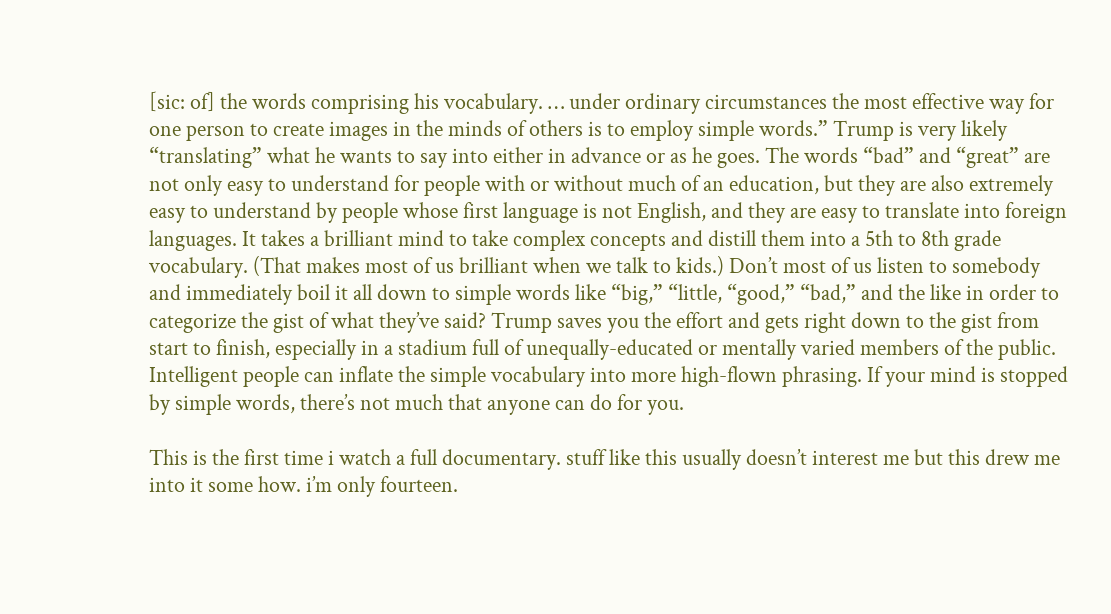[sic: of] the words comprising his vocabulary. … under ordinary circumstances the most effective way for one person to create images in the minds of others is to employ simple words.” Trump is very likely “translating” what he wants to say into either in advance or as he goes. The words “bad” and “great” are not only easy to understand for people with or without much of an education, but they are also extremely easy to understand by people whose first language is not English, and they are easy to translate into foreign languages. It takes a brilliant mind to take complex concepts and distill them into a 5th to 8th grade vocabulary. (That makes most of us brilliant when we talk to kids.) Don’t most of us listen to somebody and immediately boil it all down to simple words like “big,” “little, “good,” “bad,” and the like in order to categorize the gist of what they’ve said? Trump saves you the effort and gets right down to the gist from start to finish, especially in a stadium full of unequally-educated or mentally varied members of the public. Intelligent people can inflate the simple vocabulary into more high-flown phrasing. If your mind is stopped by simple words, there’s not much that anyone can do for you.

This is the first time i watch a full documentary. stuff like this usually doesn’t interest me but this drew me into it some how. i’m only fourteen.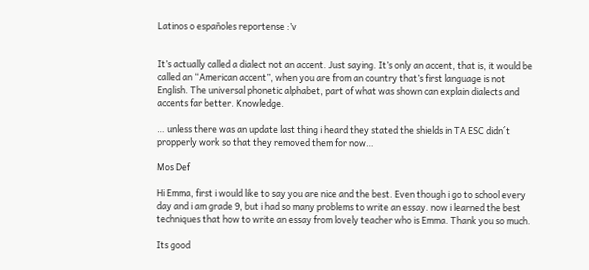Latinos o españoles reportense :’v


It’s actually called a dialect not an accent. Just saying. It’s only an accent, that is, it would be called an “American accent”, when you are from an country that’s first language is not English. The universal phonetic alphabet, part of what was shown can explain dialects and accents far better. Knowledge.

… unless there was an update last thing i heard they stated the shields in TA ESC didn´t propperly work so that they removed them for now…

Mos Def

Hi Emma, first i would like to say you are nice and the best. Even though i go to school every day and i am grade 9, but i had so many problems to write an essay. now i learned the best techniques that how to write an essay from lovely teacher who is Emma. Thank you so much.

Its good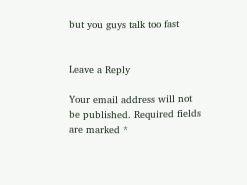but you guys talk too fast


Leave a Reply

Your email address will not be published. Required fields are marked *